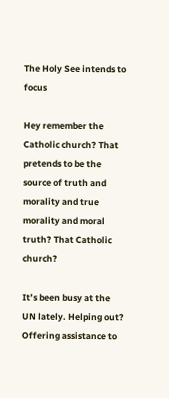The Holy See intends to focus

Hey remember the Catholic church? That pretends to be the source of truth and morality and true morality and moral truth? That Catholic church?

It’s been busy at the UN lately. Helping out? Offering assistance to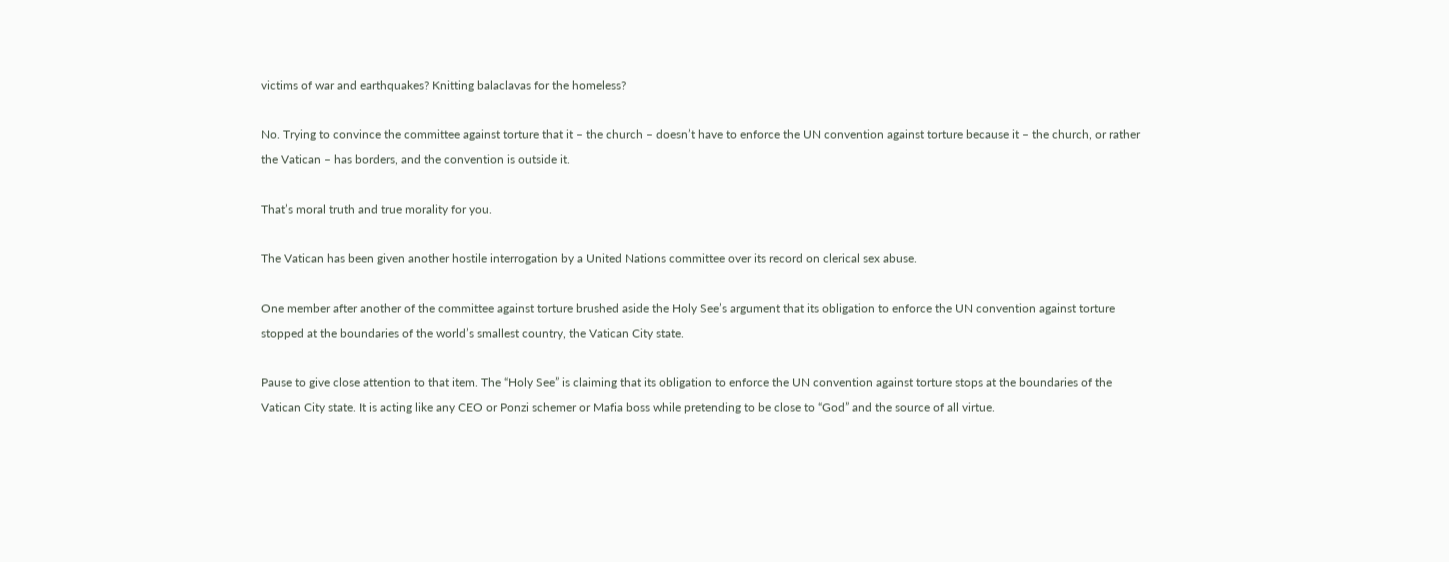victims of war and earthquakes? Knitting balaclavas for the homeless?

No. Trying to convince the committee against torture that it – the church – doesn’t have to enforce the UN convention against torture because it – the church, or rather the Vatican – has borders, and the convention is outside it.

That’s moral truth and true morality for you.

The Vatican has been given another hostile interrogation by a United Nations committee over its record on clerical sex abuse.

One member after another of the committee against torture brushed aside the Holy See’s argument that its obligation to enforce the UN convention against torture stopped at the boundaries of the world’s smallest country, the Vatican City state.

Pause to give close attention to that item. The “Holy See” is claiming that its obligation to enforce the UN convention against torture stops at the boundaries of the Vatican City state. It is acting like any CEO or Ponzi schemer or Mafia boss while pretending to be close to “God” and the source of all virtue.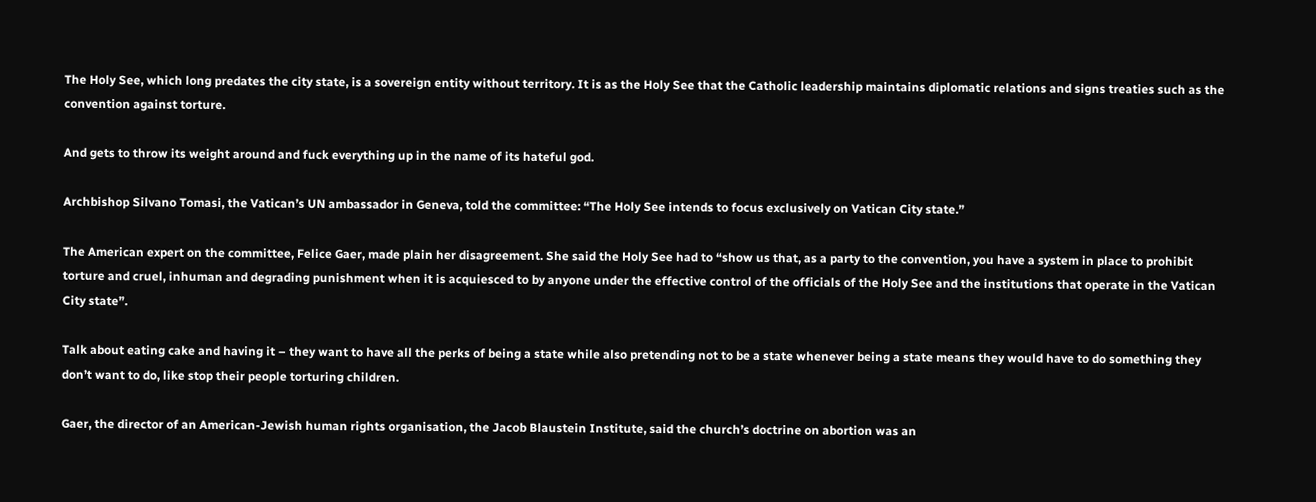The Holy See, which long predates the city state, is a sovereign entity without territory. It is as the Holy See that the Catholic leadership maintains diplomatic relations and signs treaties such as the convention against torture.

And gets to throw its weight around and fuck everything up in the name of its hateful god.

Archbishop Silvano Tomasi, the Vatican’s UN ambassador in Geneva, told the committee: “The Holy See intends to focus exclusively on Vatican City state.”

The American expert on the committee, Felice Gaer, made plain her disagreement. She said the Holy See had to “show us that, as a party to the convention, you have a system in place to prohibit torture and cruel, inhuman and degrading punishment when it is acquiesced to by anyone under the effective control of the officials of the Holy See and the institutions that operate in the Vatican City state”.

Talk about eating cake and having it – they want to have all the perks of being a state while also pretending not to be a state whenever being a state means they would have to do something they don’t want to do, like stop their people torturing children.

Gaer, the director of an American-Jewish human rights organisation, the Jacob Blaustein Institute, said the church’s doctrine on abortion was an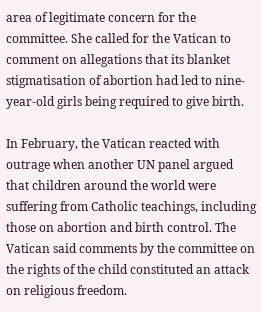area of legitimate concern for the committee. She called for the Vatican to comment on allegations that its blanket stigmatisation of abortion had led to nine-year-old girls being required to give birth.

In February, the Vatican reacted with outrage when another UN panel argued that children around the world were suffering from Catholic teachings, including those on abortion and birth control. The Vatican said comments by the committee on the rights of the child constituted an attack on religious freedom.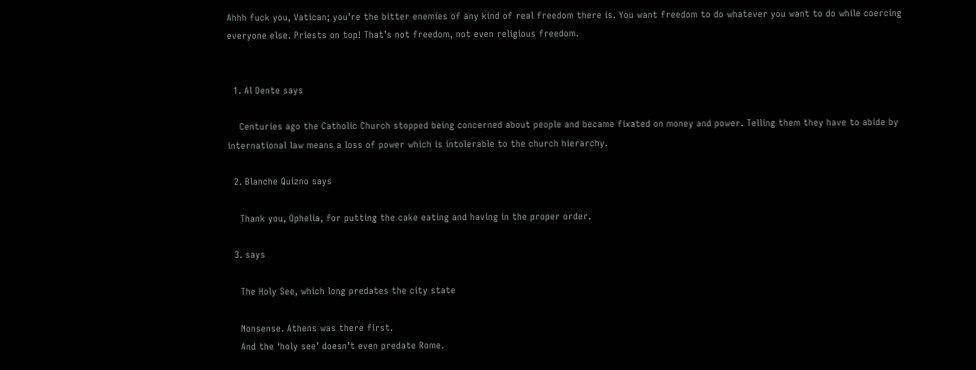Ahhh fuck you, Vatican; you’re the bitter enemies of any kind of real freedom there is. You want freedom to do whatever you want to do while coercing everyone else. Priests on top! That’s not freedom, not even religious freedom.


  1. Al Dente says

    Centuries ago the Catholic Church stopped being concerned about people and became fixated on money and power. Telling them they have to abide by international law means a loss of power which is intolerable to the church hierarchy.

  2. Blanche Quizno says

    Thank you, Ophelia, for putting the cake eating and having in the proper order.

  3. says

    The Holy See, which long predates the city state

    Nonsense. Athens was there first.
    And the ‘holy see’ doesn’t even predate Rome.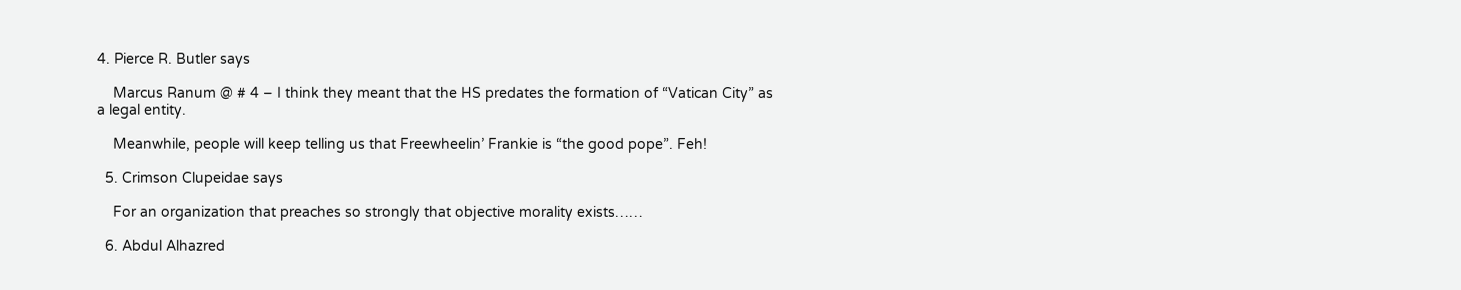4. Pierce R. Butler says

    Marcus Ranum @ # 4 – I think they meant that the HS predates the formation of “Vatican City” as a legal entity.

    Meanwhile, people will keep telling us that Freewheelin’ Frankie is “the good pope”. Feh!

  5. Crimson Clupeidae says

    For an organization that preaches so strongly that objective morality exists……

  6. Abdul Alhazred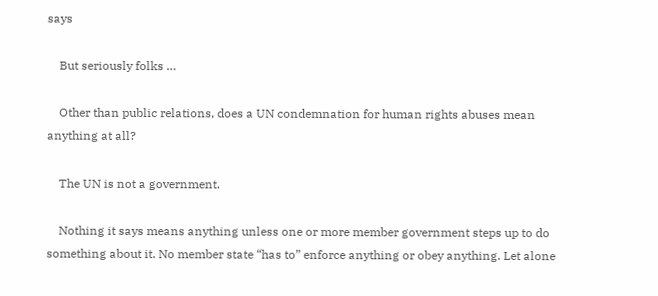says

    But seriously folks …

    Other than public relations, does a UN condemnation for human rights abuses mean anything at all?

    The UN is not a government.

    Nothing it says means anything unless one or more member government steps up to do something about it. No member state “has to” enforce anything or obey anything. Let alone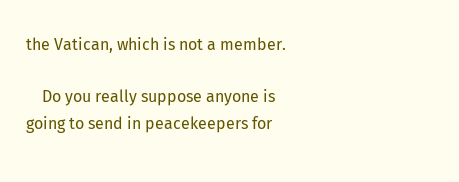the Vatican, which is not a member.

    Do you really suppose anyone is going to send in peacekeepers for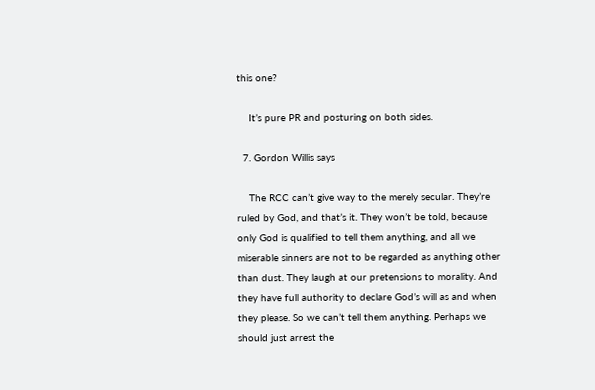this one?

    It’s pure PR and posturing on both sides.

  7. Gordon Willis says

    The RCC can’t give way to the merely secular. They’re ruled by God, and that’s it. They won’t be told, because only God is qualified to tell them anything, and all we miserable sinners are not to be regarded as anything other than dust. They laugh at our pretensions to morality. And they have full authority to declare God’s will as and when they please. So we can’t tell them anything. Perhaps we should just arrest the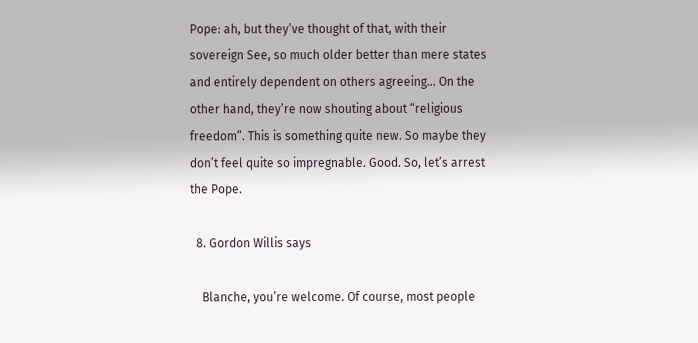Pope: ah, but they’ve thought of that, with their sovereign See, so much older better than mere states and entirely dependent on others agreeing… On the other hand, they’re now shouting about “religious freedom”. This is something quite new. So maybe they don’t feel quite so impregnable. Good. So, let’s arrest the Pope.

  8. Gordon Willis says

    Blanche, you’re welcome. Of course, most people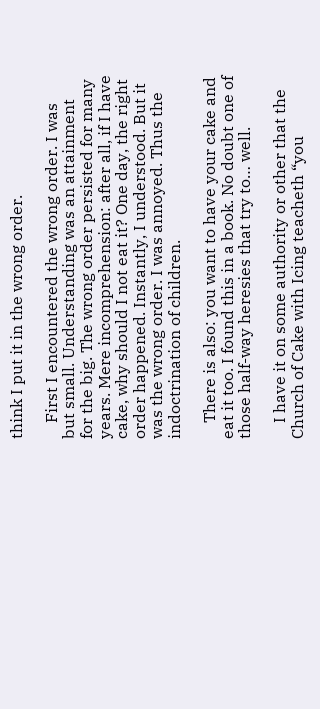think I put it in the wrong order.

    First I encountered the wrong order. I was but small. Understanding was an attainment for the big. The wrong order persisted for many years. Mere incomprehension: after all, if I have cake, why should I not eat it? One day, the right order happened. Instantly, I understood. But it was the wrong order. I was annoyed. Thus the indoctrination of children.

    There is also: you want to have your cake and eat it too. I found this in a book. No doubt one of those half-way heresies that try to… well.

    I have it on some authority or other that the Church of Cake with Icing teacheth “you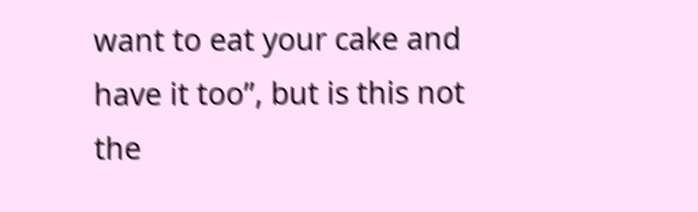want to eat your cake and have it too”, but is this not the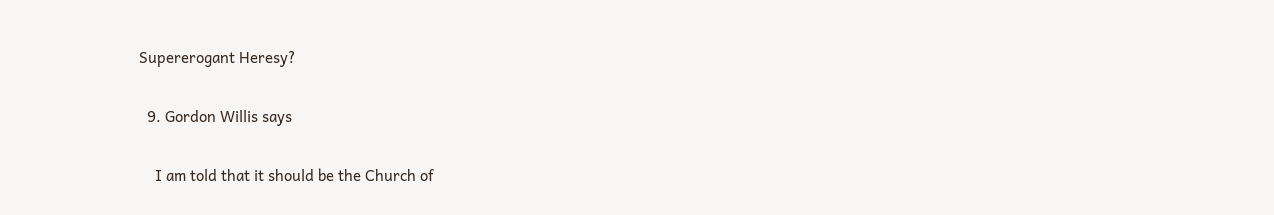Supererogant Heresy?

  9. Gordon Willis says

    I am told that it should be the Church of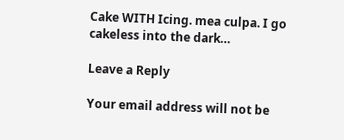Cake WITH Icing. mea culpa. I go cakeless into the dark…

Leave a Reply

Your email address will not be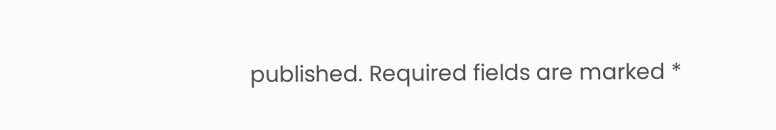published. Required fields are marked *